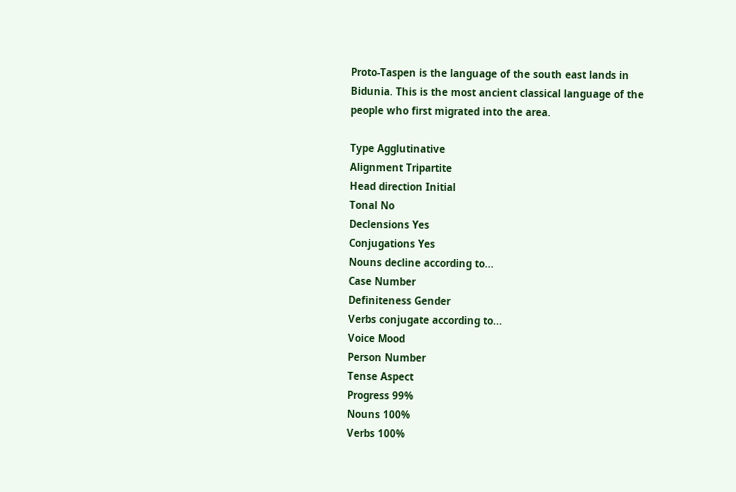Proto-Taspen is the language of the south east lands in Bidunia. This is the most ancient classical language of the people who first migrated into the area.

Type Agglutinative
Alignment Tripartite
Head direction Initial
Tonal No
Declensions Yes
Conjugations Yes
Nouns decline according to...
Case Number
Definiteness Gender
Verbs conjugate according to...
Voice Mood
Person Number
Tense Aspect
Progress 99%
Nouns 100%
Verbs 100%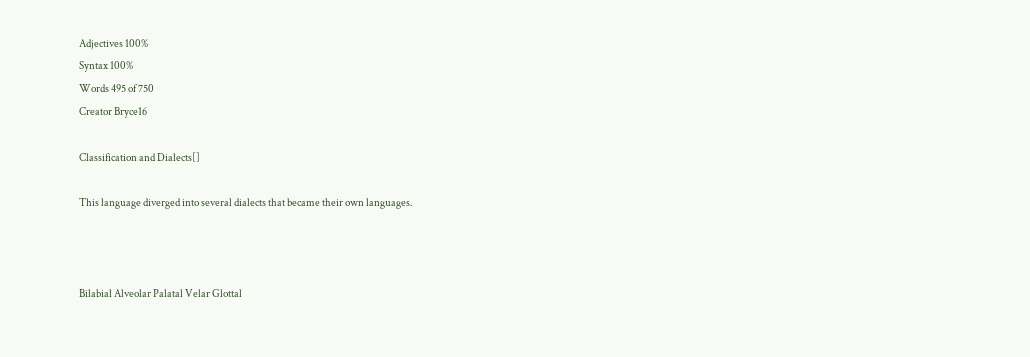Adjectives 100%
Syntax 100%
Words 495 of 750
Creator Bryce16

Classification and Dialects[]

This language diverged into several dialects that became their own languages.



Bilabial Alveolar Palatal Velar Glottal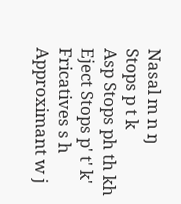Nasal m n ŋ
Stops p t k
Asp Stops ph th kh
Eject Stops p' t' k'
Fricatives s h
Approximant w j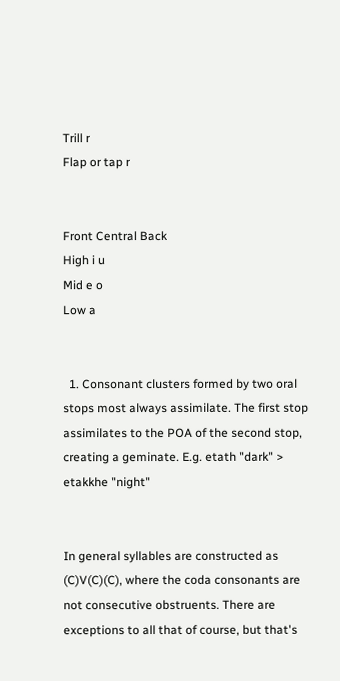Trill r
Flap or tap r


Front Central Back
High i u
Mid e o
Low a


  1. Consonant clusters formed by two oral stops most always assimilate. The first stop assimilates to the POA of the second stop, creating a geminate. E.g. etath "dark" > etakkhe "night"


In general syllables are constructed as (C)V(C)(C), where the coda consonants are not consecutive obstruents. There are exceptions to all that of course, but that's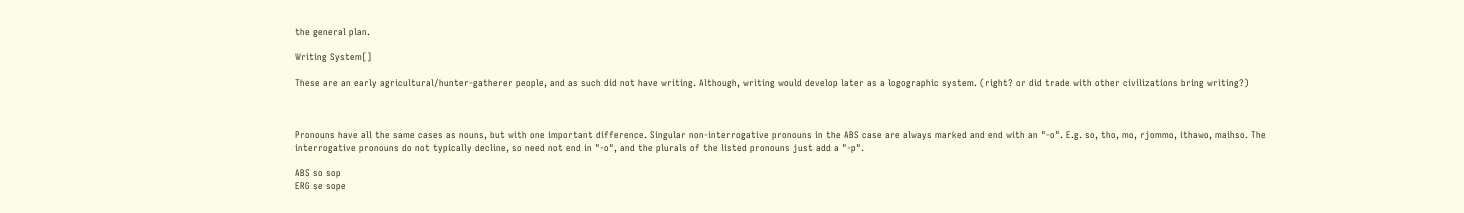the general plan.

Writing System[]

These are an early agricultural/hunter-gatherer people, and as such did not have writing. Although, writing would develop later as a logographic system. (right? or did trade with other civilizations bring writing?)



Pronouns have all the same cases as nouns, but with one important difference. Singular non-interrogative pronouns in the ABS case are always marked and end with an "-o". E.g. so, tho, mo, rjommo, ithawo, maihso. The interrogative pronouns do not typically decline, so need not end in "-o", and the plurals of the listed pronouns just add a "-p".

ABS so sop
ERG se sope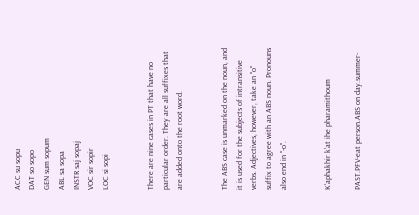ACC su sopu
DAT so sopo
GEN sum sopum
ABL sa sopa
INSTR saj sopaj
VOC sir sopir
LOC si sopi


There are nine cases in PT that have no particular order. They are all suffixes that are added onto the root word.


The ABS case is unmarked on the noun, and it is used for the subjects of intransitive verbs. Adjectives, however, take an "o" suffix to agree with an ABS noun. Pronouns also end in "-o".


K'aphakhir k'at ihe pharamithoum

PAST.PFV-eat person.ABS on day.summer-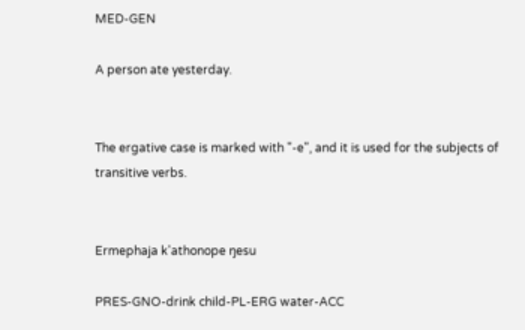MED-GEN

A person ate yesterday.


The ergative case is marked with "-e", and it is used for the subjects of transitive verbs.


Ermephaja k'athonope ŋesu

PRES-GNO-drink child-PL-ERG water-ACC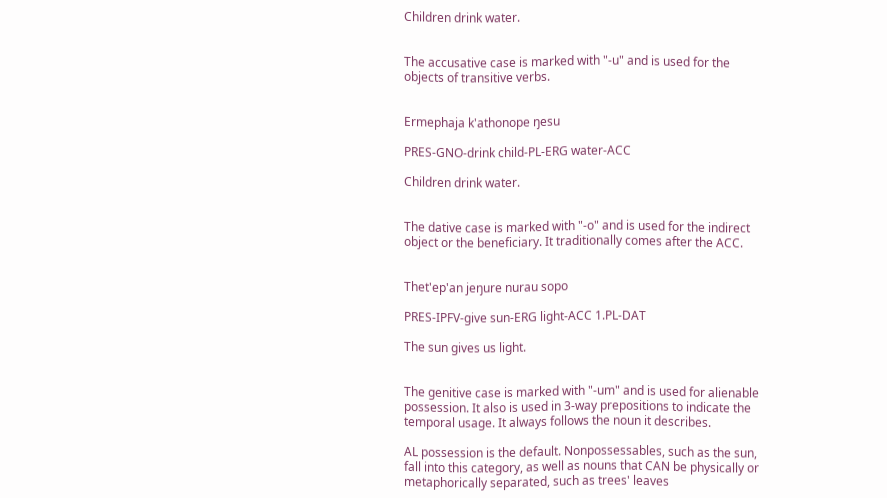Children drink water.


The accusative case is marked with "-u" and is used for the objects of transitive verbs.


Ermephaja k'athonope ŋesu

PRES-GNO-drink child-PL-ERG water-ACC

Children drink water.


The dative case is marked with "-o" and is used for the indirect object or the beneficiary. It traditionally comes after the ACC.


Thet'ep'an jeŋure nurau sopo

PRES-IPFV-give sun-ERG light-ACC 1.PL-DAT

The sun gives us light.


The genitive case is marked with "-um" and is used for alienable possession. It also is used in 3-way prepositions to indicate the temporal usage. It always follows the noun it describes.

AL possession is the default. Nonpossessables, such as the sun, fall into this category, as well as nouns that CAN be physically or metaphorically separated, such as trees' leaves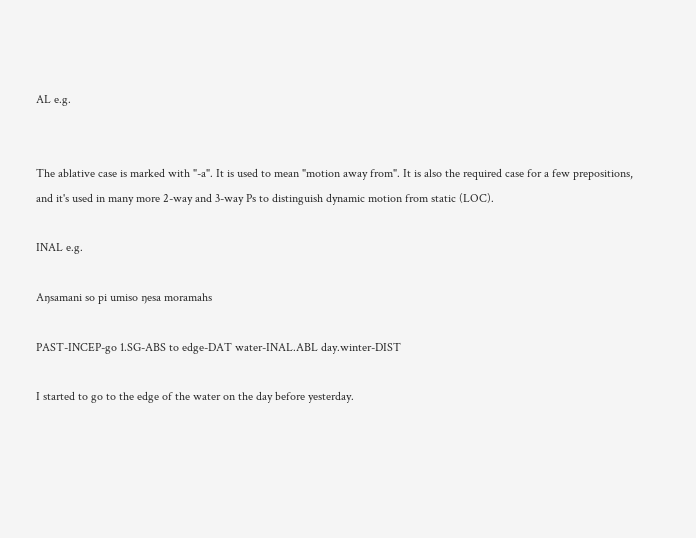AL e.g.


The ablative case is marked with "-a". It is used to mean "motion away from". It is also the required case for a few prepositions, and it's used in many more 2-way and 3-way Ps to distinguish dynamic motion from static (LOC).

INAL e.g.

Aŋsamani so pi umiso ŋesa moramahs

PAST-INCEP-go 1.SG-ABS to edge-DAT water-INAL.ABL day.winter-DIST

I started to go to the edge of the water on the day before yesterday.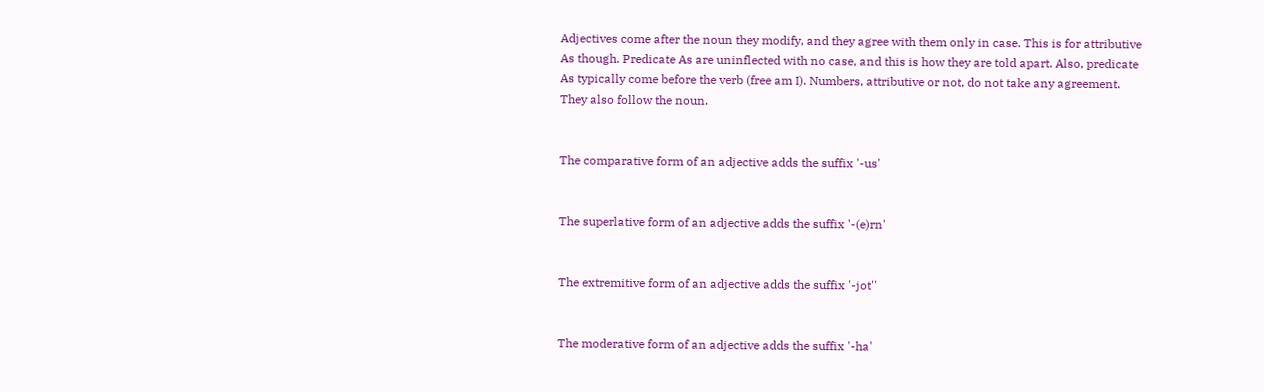Adjectives come after the noun they modify, and they agree with them only in case. This is for attributive As though. Predicate As are uninflected with no case, and this is how they are told apart. Also, predicate As typically come before the verb (free am I). Numbers, attributive or not, do not take any agreement. They also follow the noun.


The comparative form of an adjective adds the suffix '-us'


The superlative form of an adjective adds the suffix '-(e)rn'


The extremitive form of an adjective adds the suffix '-jot''


The moderative form of an adjective adds the suffix '-ha'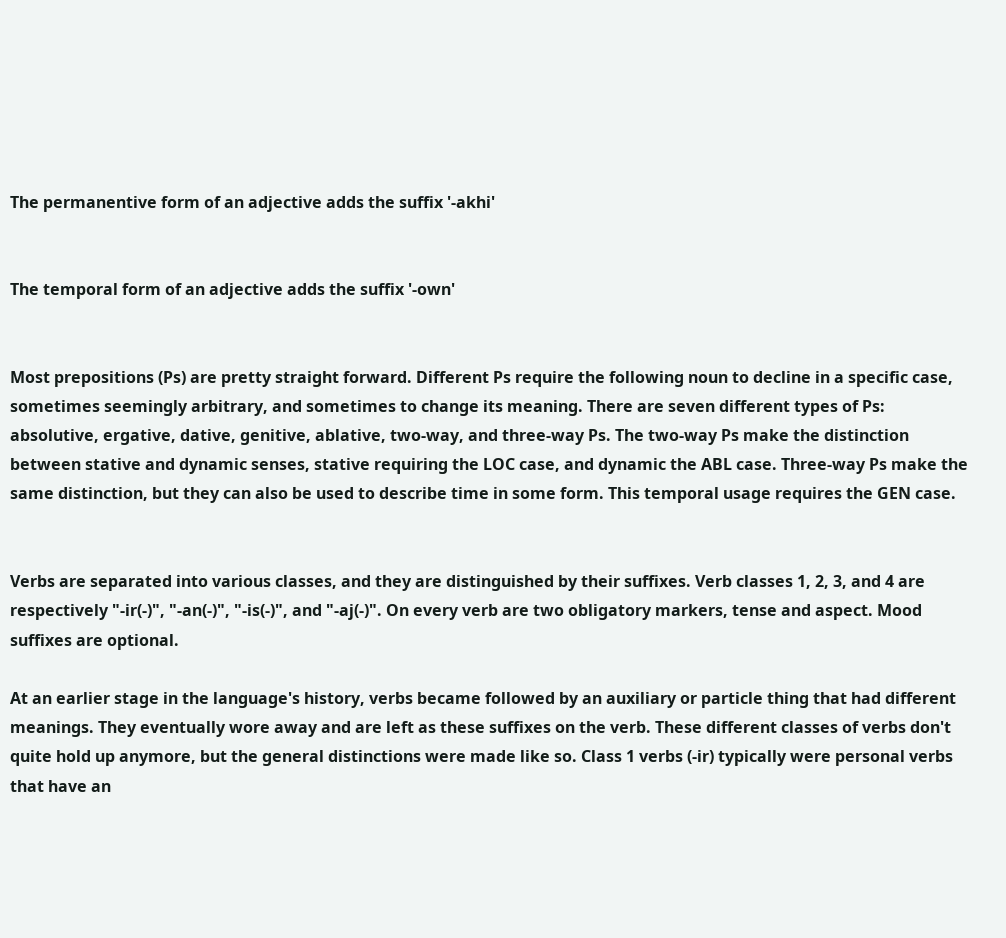The permanentive form of an adjective adds the suffix '-akhi'


The temporal form of an adjective adds the suffix '-own'


Most prepositions (Ps) are pretty straight forward. Different Ps require the following noun to decline in a specific case, sometimes seemingly arbitrary, and sometimes to change its meaning. There are seven different types of Ps: absolutive, ergative, dative, genitive, ablative, two-way, and three-way Ps. The two-way Ps make the distinction between stative and dynamic senses, stative requiring the LOC case, and dynamic the ABL case. Three-way Ps make the same distinction, but they can also be used to describe time in some form. This temporal usage requires the GEN case.


Verbs are separated into various classes, and they are distinguished by their suffixes. Verb classes 1, 2, 3, and 4 are respectively "-ir(-)", "-an(-)", "-is(-)", and "-aj(-)". On every verb are two obligatory markers, tense and aspect. Mood suffixes are optional.

At an earlier stage in the language's history, verbs became followed by an auxiliary or particle thing that had different meanings. They eventually wore away and are left as these suffixes on the verb. These different classes of verbs don't quite hold up anymore, but the general distinctions were made like so. Class 1 verbs (-ir) typically were personal verbs that have an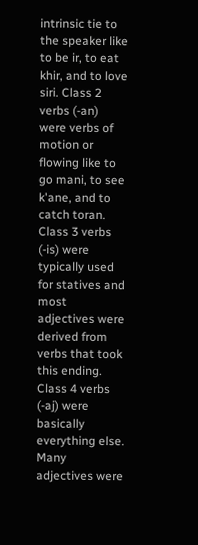intrinsic tie to the speaker like to be ir, to eat khir, and to love siri. Class 2 verbs (-an) were verbs of motion or flowing like to go mani, to see k'ane, and to catch toran. Class 3 verbs (-is) were typically used for statives and most adjectives were derived from verbs that took this ending. Class 4 verbs (-aj) were basically everything else. Many adjectives were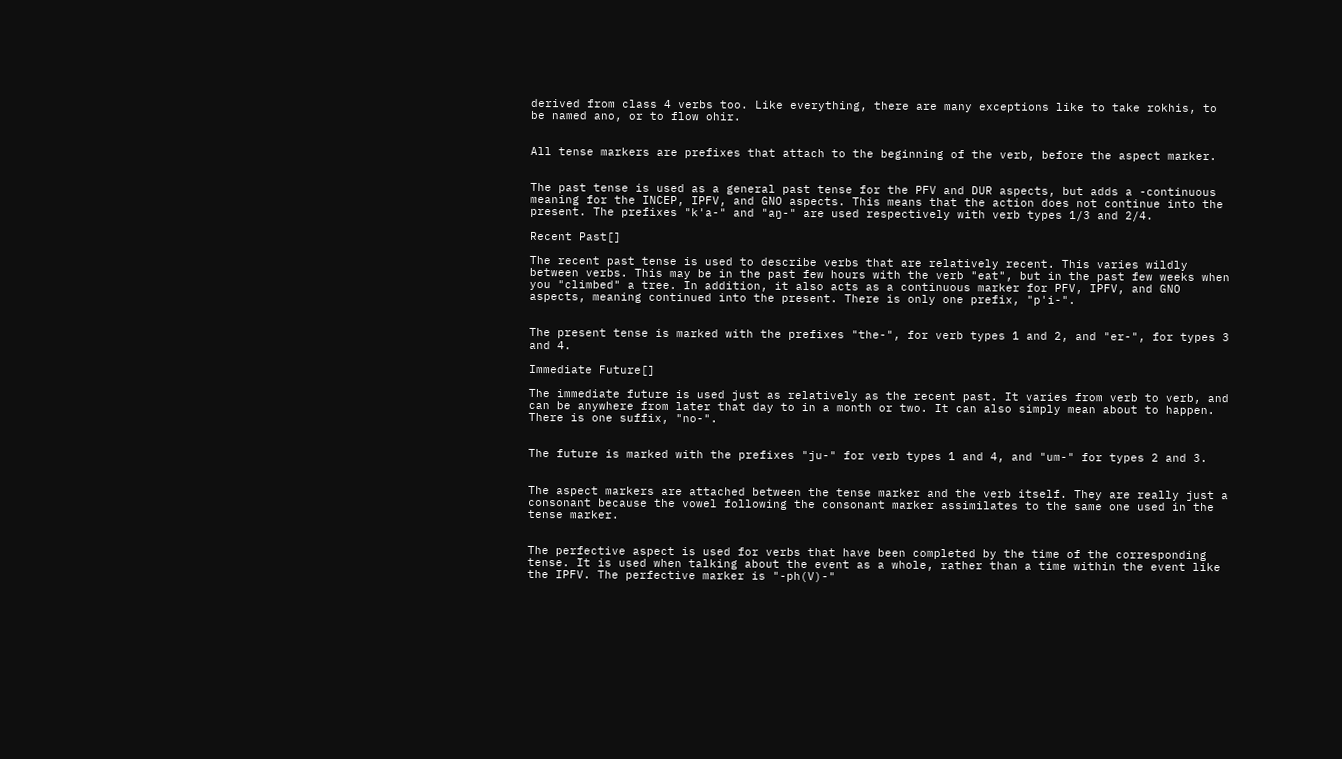derived from class 4 verbs too. Like everything, there are many exceptions like to take rokhis, to be named ano, or to flow ohir.


All tense markers are prefixes that attach to the beginning of the verb, before the aspect marker.


The past tense is used as a general past tense for the PFV and DUR aspects, but adds a -continuous meaning for the INCEP, IPFV, and GNO aspects. This means that the action does not continue into the present. The prefixes "k'a-" and "aŋ-" are used respectively with verb types 1/3 and 2/4.

Recent Past[]

The recent past tense is used to describe verbs that are relatively recent. This varies wildly between verbs. This may be in the past few hours with the verb "eat", but in the past few weeks when you "climbed" a tree. In addition, it also acts as a continuous marker for PFV, IPFV, and GNO aspects, meaning continued into the present. There is only one prefix, "p'i-".


The present tense is marked with the prefixes "the-", for verb types 1 and 2, and "er-", for types 3 and 4.

Immediate Future[]

The immediate future is used just as relatively as the recent past. It varies from verb to verb, and can be anywhere from later that day to in a month or two. It can also simply mean about to happen. There is one suffix, "no-".


The future is marked with the prefixes "ju-" for verb types 1 and 4, and "um-" for types 2 and 3.


The aspect markers are attached between the tense marker and the verb itself. They are really just a consonant because the vowel following the consonant marker assimilates to the same one used in the tense marker.


The perfective aspect is used for verbs that have been completed by the time of the corresponding tense. It is used when talking about the event as a whole, rather than a time within the event like the IPFV. The perfective marker is "-ph(V)-"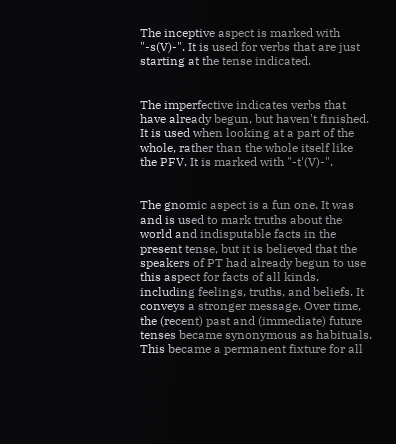The inceptive aspect is marked with "-s(V)-". It is used for verbs that are just starting at the tense indicated.


The imperfective indicates verbs that have already begun, but haven't finished. It is used when looking at a part of the whole, rather than the whole itself like the PFV. It is marked with "-t'(V)-".


The gnomic aspect is a fun one. It was and is used to mark truths about the world and indisputable facts in the present tense, but it is believed that the speakers of PT had already begun to use this aspect for facts of all kinds, including feelings, truths, and beliefs. It conveys a stronger message. Over time, the (recent) past and (immediate) future tenses became synonymous as habituals. This became a permanent fixture for all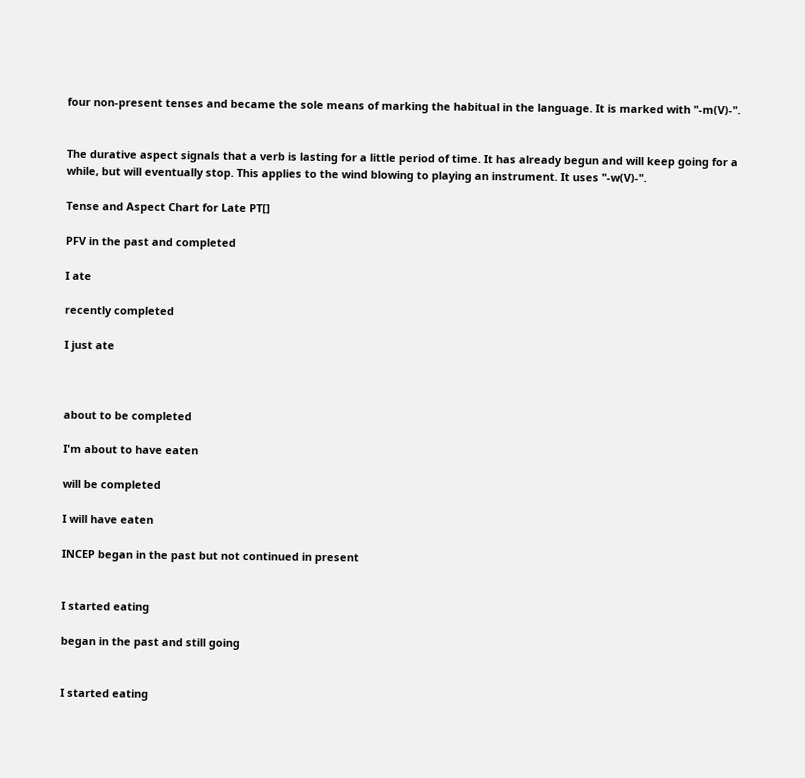four non-present tenses and became the sole means of marking the habitual in the language. It is marked with "-m(V)-".


The durative aspect signals that a verb is lasting for a little period of time. It has already begun and will keep going for a while, but will eventually stop. This applies to the wind blowing to playing an instrument. It uses "-w(V)-".

Tense and Aspect Chart for Late PT[]

PFV in the past and completed

I ate

recently completed

I just ate



about to be completed

I'm about to have eaten

will be completed

I will have eaten

INCEP began in the past but not continued in present


I started eating

began in the past and still going


I started eating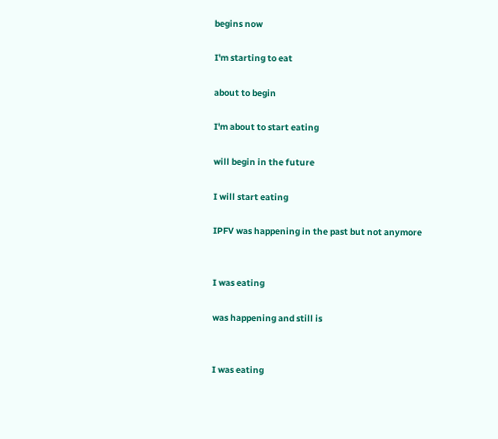begins now

I'm starting to eat

about to begin

I'm about to start eating

will begin in the future

I will start eating

IPFV was happening in the past but not anymore


I was eating

was happening and still is


I was eating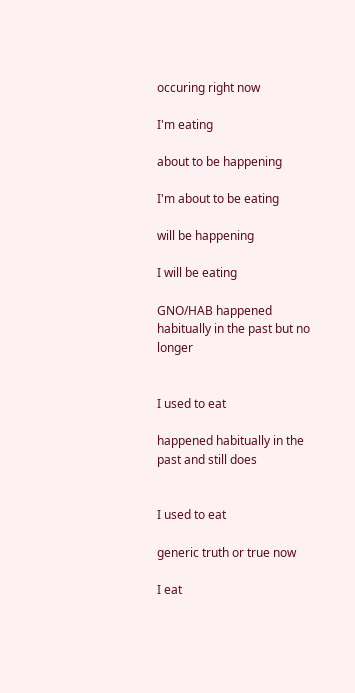occuring right now

I'm eating

about to be happening

I'm about to be eating

will be happening

I will be eating

GNO/HAB happened habitually in the past but no longer


I used to eat

happened habitually in the past and still does


I used to eat

generic truth or true now

I eat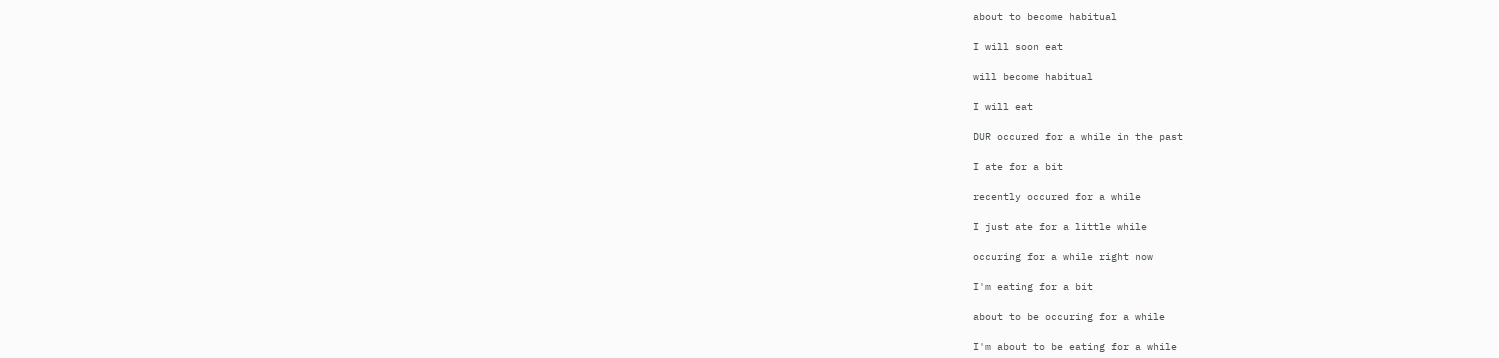about to become habitual

I will soon eat

will become habitual

I will eat

DUR occured for a while in the past

I ate for a bit

recently occured for a while

I just ate for a little while

occuring for a while right now

I'm eating for a bit

about to be occuring for a while

I'm about to be eating for a while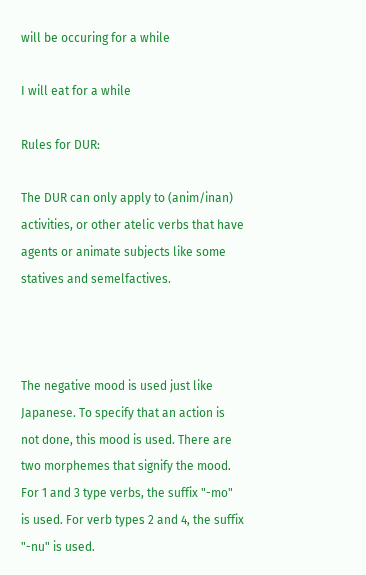will be occuring for a while

I will eat for a while

Rules for DUR:

The DUR can only apply to (anim/inan) activities, or other atelic verbs that have agents or animate subjects like some statives and semelfactives.



The negative mood is used just like Japanese. To specify that an action is not done, this mood is used. There are two morphemes that signify the mood. For 1 and 3 type verbs, the suffix "-mo" is used. For verb types 2 and 4, the suffix "-nu" is used.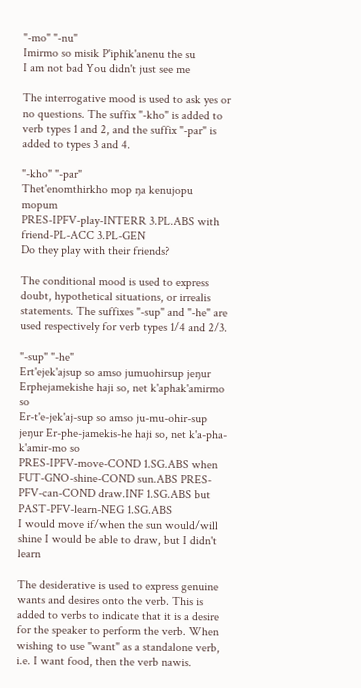"-mo" "-nu"
Imirmo so misik P'iphik'anenu the su
I am not bad You didn't just see me

The interrogative mood is used to ask yes or no questions. The suffix "-kho" is added to verb types 1 and 2, and the suffix "-par" is added to types 3 and 4.

"-kho" "-par"
Thet'enomthirkho mop ŋa kenujopu mopum
PRES-IPFV-play-INTERR 3.PL.ABS with friend-PL-ACC 3.PL-GEN
Do they play with their friends?

The conditional mood is used to express doubt, hypothetical situations, or irrealis statements. The suffixes "-sup" and "-he" are used respectively for verb types 1/4 and 2/3.

"-sup" "-he"
Ert'ejek'ajsup so amso jumuohirsup jeŋur Erphejamekishe haji so, net k'aphak'amirmo so
Er-t'e-jek'aj-sup so amso ju-mu-ohir-sup jeŋur Er-phe-jamekis-he haji so, net k'a-pha-k'amir-mo so
PRES-IPFV-move-COND 1.SG.ABS when FUT-GNO-shine-COND sun.ABS PRES-PFV-can-COND draw.INF 1.SG.ABS but PAST-PFV-learn-NEG 1.SG.ABS
I would move if/when the sun would/will shine I would be able to draw, but I didn't learn

The desiderative is used to express genuine wants and desires onto the verb. This is added to verbs to indicate that it is a desire for the speaker to perform the verb. When wishing to use "want" as a standalone verb, i.e. I want food, then the verb nawis.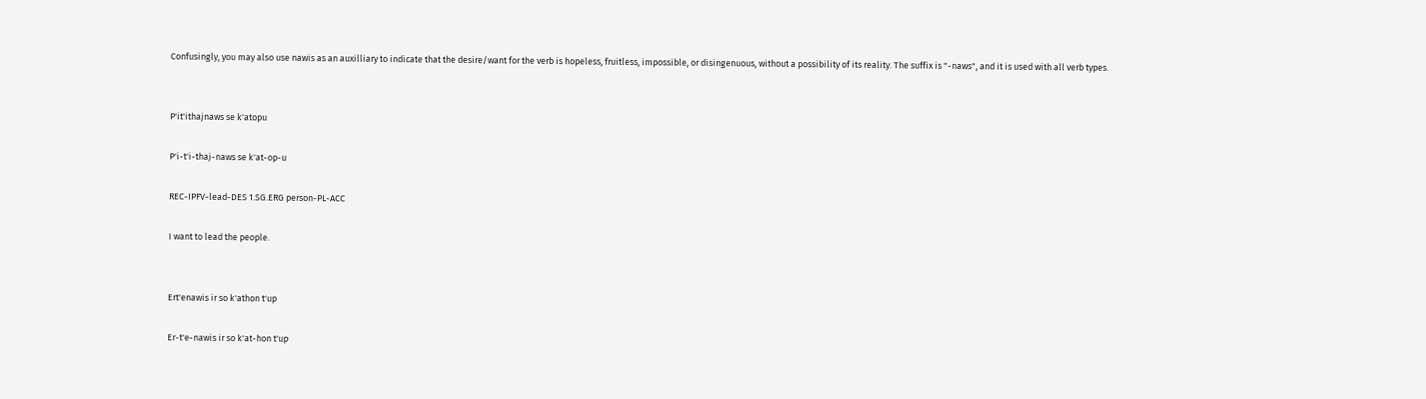Confusingly, you may also use nawis as an auxilliary to indicate that the desire/want for the verb is hopeless, fruitless, impossible, or disingenuous, without a possibility of its reality. The suffix is "-naws", and it is used with all verb types.


P'it'ithajnaws se k'atopu

P'i-t'i-thaj-naws se k'at-op-u

REC-IPFV-lead-DES 1.SG.ERG person-PL-ACC

I want to lead the people.


Ert'enawis ir so k'athon t'up

Er-t'e-nawis ir so k'at-hon t'up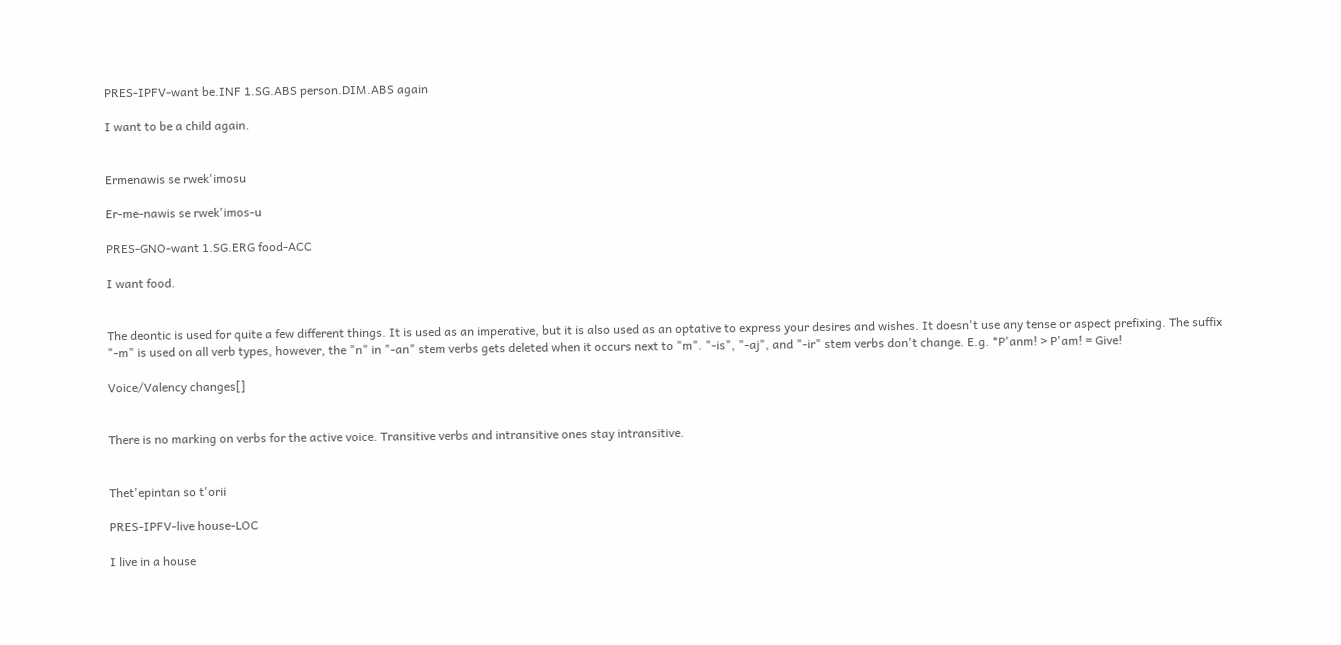PRES-IPFV-want be.INF 1.SG.ABS person.DIM.ABS again

I want to be a child again.


Ermenawis se rwek'imosu

Er-me-nawis se rwek'imos-u

PRES-GNO-want 1.SG.ERG food-ACC

I want food.


The deontic is used for quite a few different things. It is used as an imperative, but it is also used as an optative to express your desires and wishes. It doesn't use any tense or aspect prefixing. The suffix "-m" is used on all verb types, however, the "n" in "-an" stem verbs gets deleted when it occurs next to "m". "-is", "-aj", and "-ir" stem verbs don't change. E.g. *P'anm! > P'am! = Give!

Voice/Valency changes[]


There is no marking on verbs for the active voice. Transitive verbs and intransitive ones stay intransitive.


Thet'epintan so t'orii

PRES-IPFV-live house-LOC

I live in a house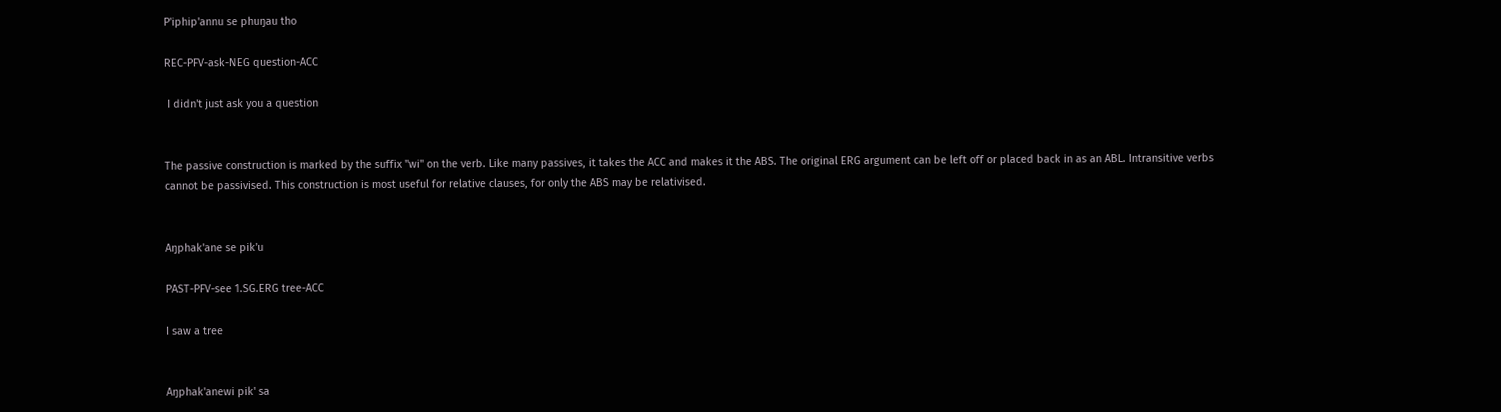P'iphip'annu se phuŋau tho

REC-PFV-ask-NEG question-ACC

 I didn't just ask you a question


The passive construction is marked by the suffix "wi" on the verb. Like many passives, it takes the ACC and makes it the ABS. The original ERG argument can be left off or placed back in as an ABL. Intransitive verbs cannot be passivised. This construction is most useful for relative clauses, for only the ABS may be relativised.


Aŋphak'ane se pik'u

PAST-PFV-see 1.SG.ERG tree-ACC

I saw a tree


Aŋphak'anewi pik' sa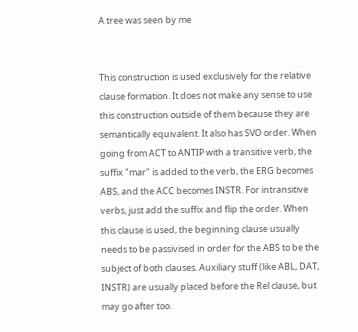A tree was seen by me


This construction is used exclusively for the relative clause formation. It does not make any sense to use this construction outside of them because they are semantically equivalent. It also has SVO order. When going from ACT to ANTIP with a transitive verb, the suffix "mar" is added to the verb, the ERG becomes ABS, and the ACC becomes INSTR. For intransitive verbs, just add the suffix and flip the order. When this clause is used, the beginning clause usually needs to be passivised in order for the ABS to be the subject of both clauses. Auxiliary stuff (like ABL, DAT, INSTR) are usually placed before the Rel clause, but may go after too.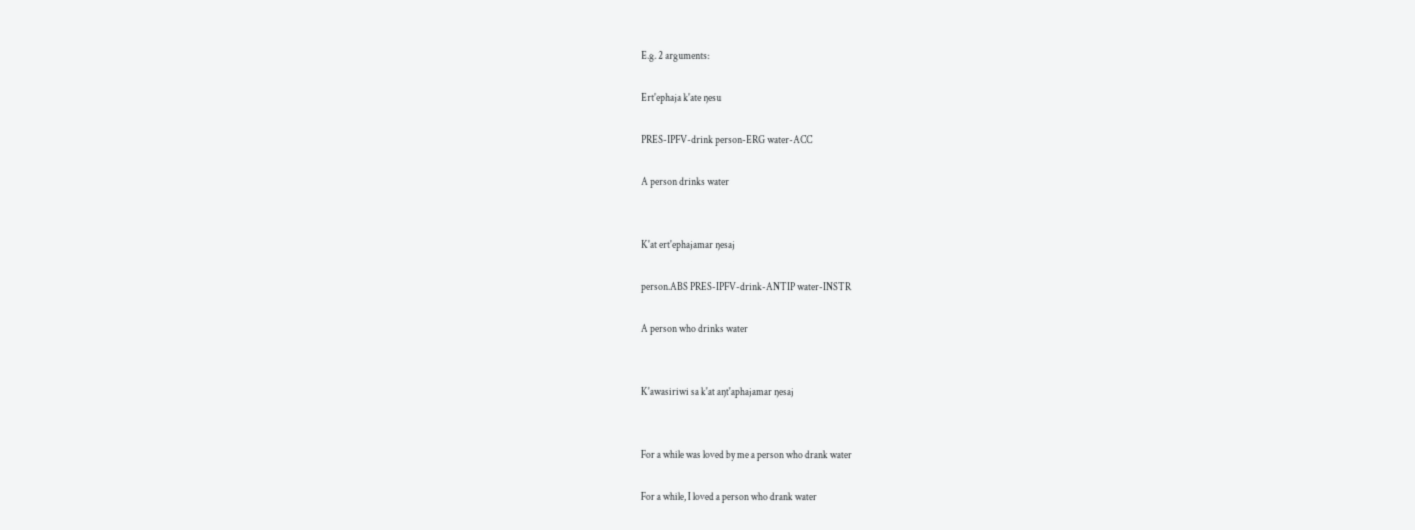E.g. 2 arguments:

Ert'ephaja k'ate ŋesu

PRES-IPFV-drink person-ERG water-ACC

A person drinks water


K'at ert'ephajamar ŋesaj

person.ABS PRES-IPFV-drink-ANTIP water-INSTR

A person who drinks water


K'awasiriwi sa k'at aŋt'aphajamar ŋesaj


For a while was loved by me a person who drank water

For a while, I loved a person who drank water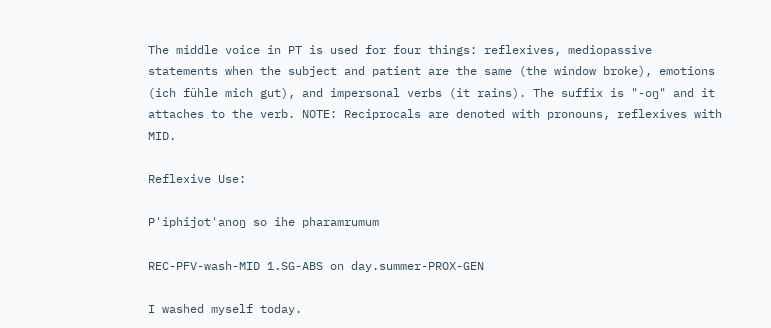The middle voice in PT is used for four things: reflexives, mediopassive statements when the subject and patient are the same (the window broke), emotions (ich fühle mich gut), and impersonal verbs (it rains). The suffix is "-oŋ" and it attaches to the verb. NOTE: Reciprocals are denoted with pronouns, reflexives with MID.

Reflexive Use:

P'iphijot'anoŋ so ihe pharamrumum

REC-PFV-wash-MID 1.SG-ABS on day.summer-PROX-GEN

I washed myself today.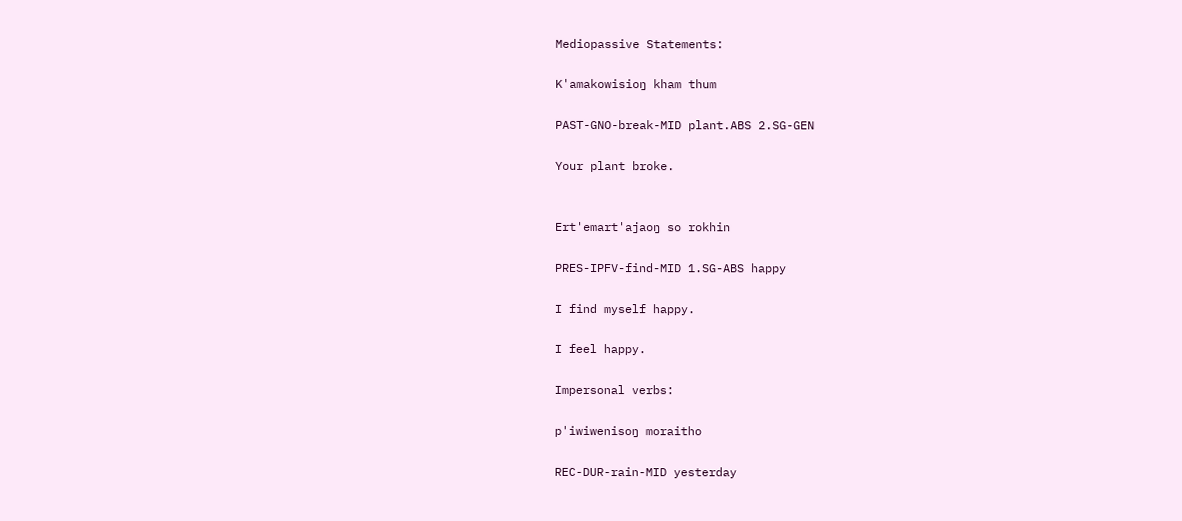Mediopassive Statements:

K'amakowisioŋ kham thum

PAST-GNO-break-MID plant.ABS 2.SG-GEN

Your plant broke.


Ert'emart'ajaoŋ so rokhin

PRES-IPFV-find-MID 1.SG-ABS happy

I find myself happy.

I feel happy.

Impersonal verbs:

p'iwiwenisoŋ moraitho

REC-DUR-rain-MID yesterday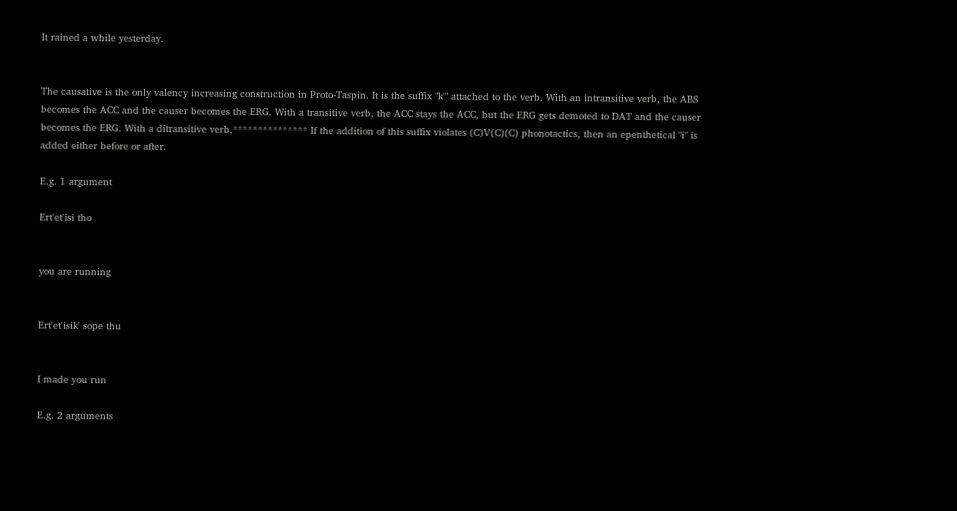It rained a while yesterday.


The causative is the only valency increasing construction in Proto-Taspin. It is the suffix "k'" attached to the verb. With an intransitive verb, the ABS becomes the ACC and the causer becomes the ERG. With a transitive verb, the ACC stays the ACC, but the ERG gets demoted to DAT and the causer becomes the ERG. With a ditransitive verb,*************** If the addition of this suffix violates (C)V(C)(C) phonotactics, then an epenthetical "i" is added either before or after.

E.g. 1 argument

Ert'et'isi tho


you are running


Ert'et'isik' sope thu


I made you run

E.g. 2 arguments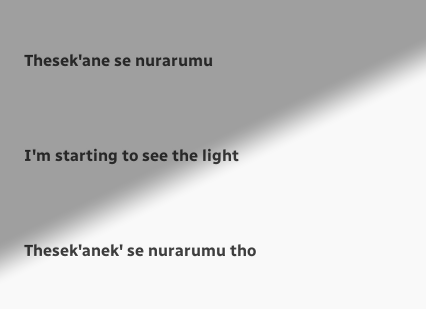Thesek'ane se nurarumu


I'm starting to see the light


Thesek'anek' se nurarumu tho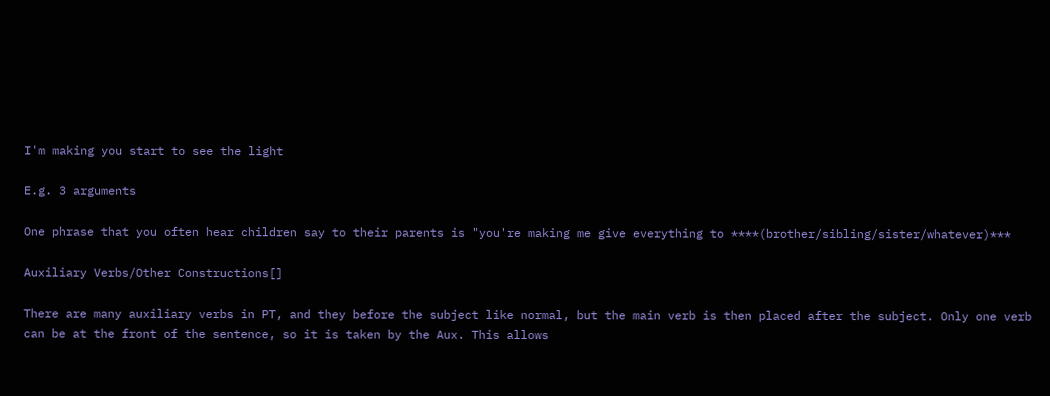I'm making you start to see the light

E.g. 3 arguments

One phrase that you often hear children say to their parents is "you're making me give everything to ****(brother/sibling/sister/whatever)***

Auxiliary Verbs/Other Constructions[]

There are many auxiliary verbs in PT, and they before the subject like normal, but the main verb is then placed after the subject. Only one verb can be at the front of the sentence, so it is taken by the Aux. This allows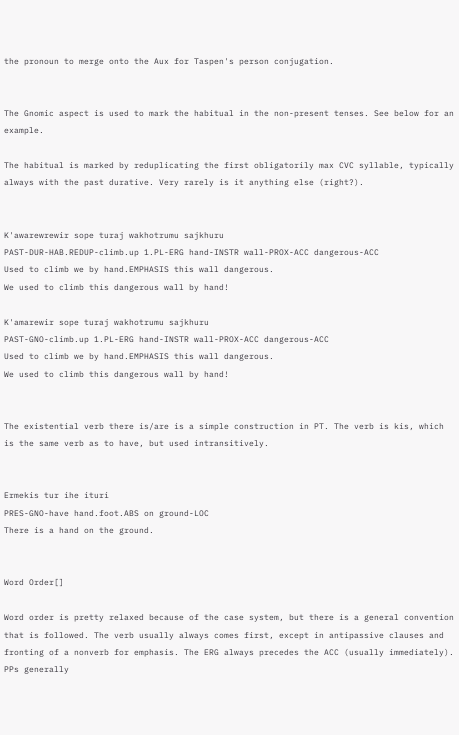the pronoun to merge onto the Aux for Taspen's person conjugation.


The Gnomic aspect is used to mark the habitual in the non-present tenses. See below for an example.

The habitual is marked by reduplicating the first obligatorily max CVC syllable, typically always with the past durative. Very rarely is it anything else (right?).


K'awarewrewir sope turaj wakhotrumu sajkhuru
PAST-DUR-HAB.REDUP-climb.up 1.PL-ERG hand-INSTR wall-PROX-ACC dangerous-ACC
Used to climb we by hand.EMPHASIS this wall dangerous.
We used to climb this dangerous wall by hand!

K'amarewir sope turaj wakhotrumu sajkhuru
PAST-GNO-climb.up 1.PL-ERG hand-INSTR wall-PROX-ACC dangerous-ACC
Used to climb we by hand.EMPHASIS this wall dangerous.
We used to climb this dangerous wall by hand!


The existential verb there is/are is a simple construction in PT. The verb is kis, which is the same verb as to have, but used intransitively.


Ermekis tur ihe ituri
PRES-GNO-have hand.foot.ABS on ground-LOC
There is a hand on the ground.


Word Order[]

Word order is pretty relaxed because of the case system, but there is a general convention that is followed. The verb usually always comes first, except in antipassive clauses and fronting of a nonverb for emphasis. The ERG always precedes the ACC (usually immediately). PPs generally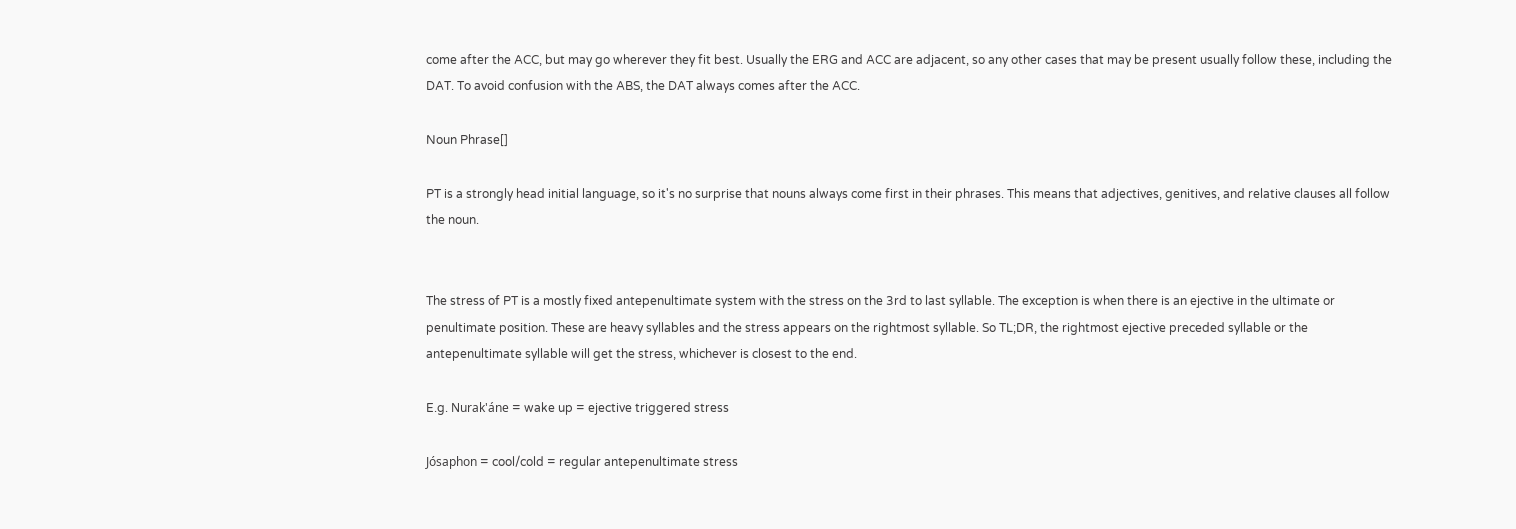come after the ACC, but may go wherever they fit best. Usually the ERG and ACC are adjacent, so any other cases that may be present usually follow these, including the DAT. To avoid confusion with the ABS, the DAT always comes after the ACC.

Noun Phrase[]

PT is a strongly head initial language, so it's no surprise that nouns always come first in their phrases. This means that adjectives, genitives, and relative clauses all follow the noun.


The stress of PT is a mostly fixed antepenultimate system with the stress on the 3rd to last syllable. The exception is when there is an ejective in the ultimate or penultimate position. These are heavy syllables and the stress appears on the rightmost syllable. So TL;DR, the rightmost ejective preceded syllable or the antepenultimate syllable will get the stress, whichever is closest to the end.

E.g. Nurak'áne = wake up = ejective triggered stress

Jósaphon = cool/cold = regular antepenultimate stress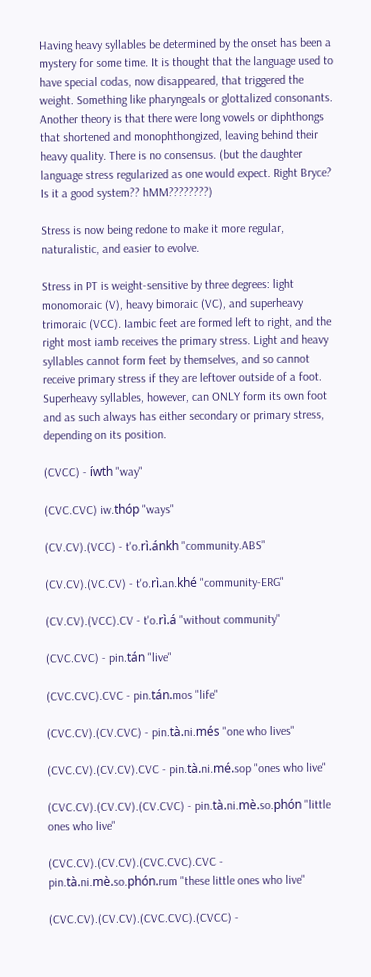Having heavy syllables be determined by the onset has been a mystery for some time. It is thought that the language used to have special codas, now disappeared, that triggered the weight. Something like pharyngeals or glottalized consonants. Another theory is that there were long vowels or diphthongs that shortened and monophthongized, leaving behind their heavy quality. There is no consensus. (but the daughter language stress regularized as one would expect. Right Bryce? Is it a good system?? hMM????????)

Stress is now being redone to make it more regular, naturalistic, and easier to evolve.

Stress in PT is weight-sensitive by three degrees: light monomoraic (V), heavy bimoraic (VC), and superheavy trimoraic (VCC). Iambic feet are formed left to right, and the right most iamb receives the primary stress. Light and heavy syllables cannot form feet by themselves, and so cannot receive primary stress if they are leftover outside of a foot. Superheavy syllables, however, can ONLY form its own foot and as such always has either secondary or primary stress, depending on its position.

(CVCC) - íwth "way"

(CVC.CVC) iw.thóp "ways"

(CV.CV).(VCC) - t'o.rì.ánkh "community.ABS"

(CV.CV).(VC.CV) - t'o.rì.an.khé "community-ERG"

(CV.CV).(VCC).CV - t'o.rì.á "without community"

(CVC.CVC) - pin.tán "live"

(CVC.CVC).CVC - pin.tán.mos "life"

(CVC.CV).(CV.CVC) - pin.tà.ni.més "one who lives"

(CVC.CV).(CV.CV).CVC - pin.tà.ni.mé.sop "ones who live"

(CVC.CV).(CV.CV).(CV.CVC) - pin.tà.ni.mè.so.phón "little ones who live"

(CVC.CV).(CV.CV).(CVC.CVC).CVC - pin.tà.ni.mè.so.phón.rum "these little ones who live"

(CVC.CV).(CV.CV).(CVC.CVC).(CVCC) -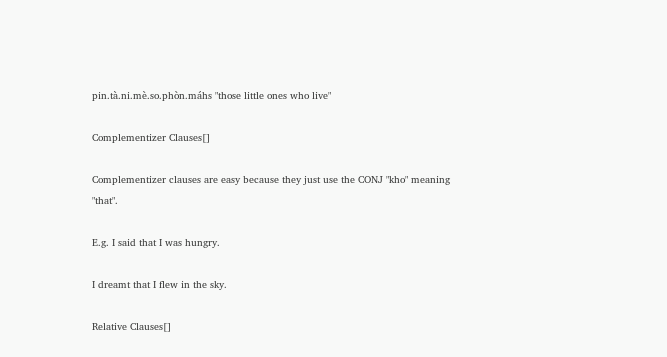pin.tà.ni.mè.so.phòn.máhs "those little ones who live"

Complementizer Clauses[]

Complementizer clauses are easy because they just use the CONJ "kho" meaning "that".

E.g. I said that I was hungry.

I dreamt that I flew in the sky.

Relative Clauses[]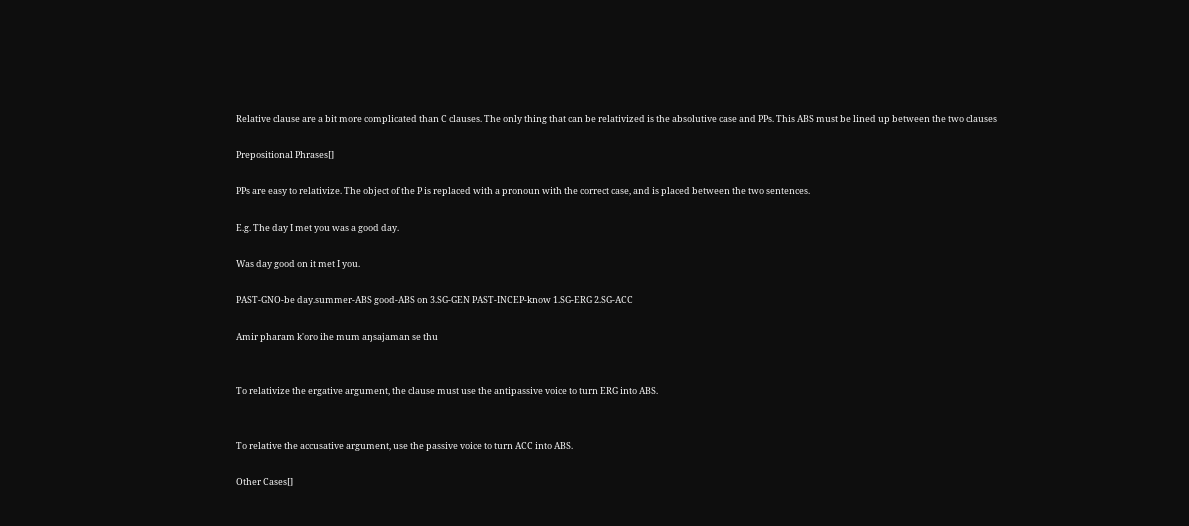Relative clause are a bit more complicated than C clauses. The only thing that can be relativized is the absolutive case and PPs. This ABS must be lined up between the two clauses

Prepositional Phrases[]

PPs are easy to relativize. The object of the P is replaced with a pronoun with the correct case, and is placed between the two sentences.

E.g. The day I met you was a good day.

Was day good on it met I you.

PAST-GNO-be day.summer-ABS good-ABS on 3.SG-GEN PAST-INCEP-know 1.SG-ERG 2.SG-ACC

Amir pharam k'oro ihe mum aŋsajaman se thu


To relativize the ergative argument, the clause must use the antipassive voice to turn ERG into ABS.


To relative the accusative argument, use the passive voice to turn ACC into ABS.

Other Cases[]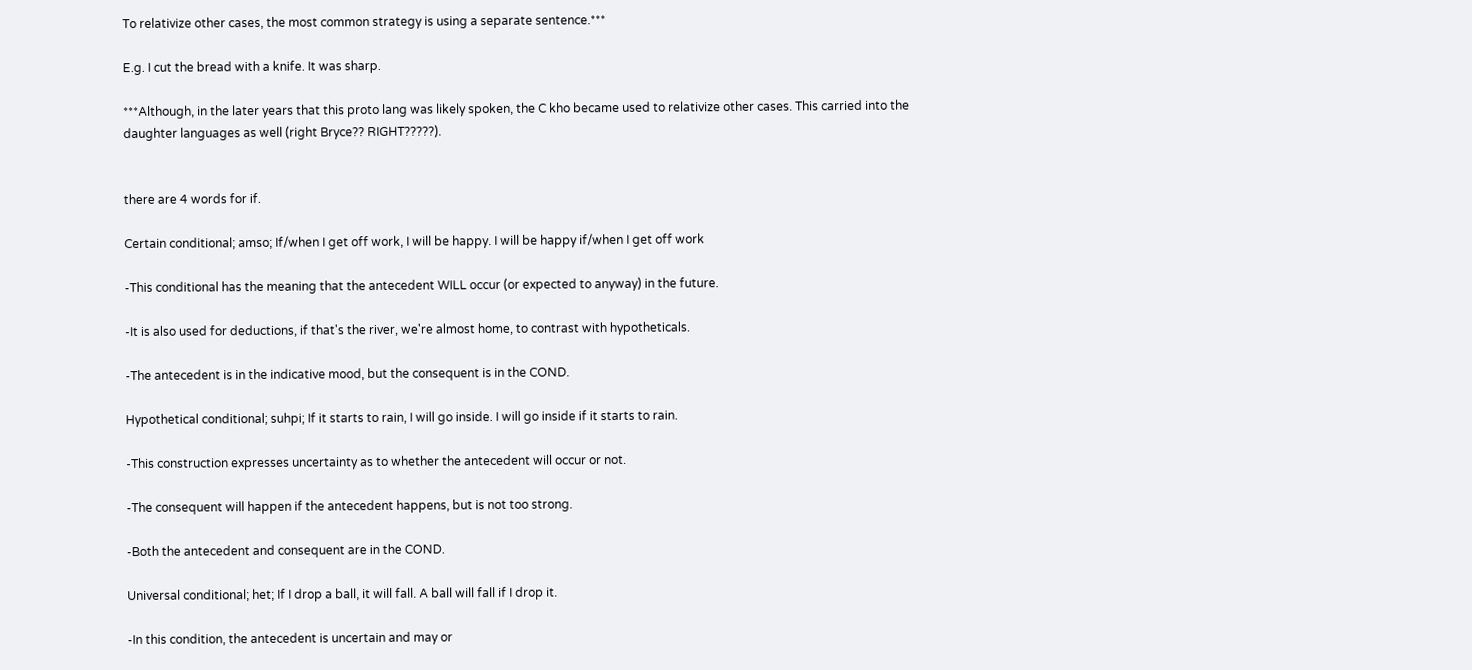To relativize other cases, the most common strategy is using a separate sentence.***

E.g. I cut the bread with a knife. It was sharp.

***Although, in the later years that this proto lang was likely spoken, the C kho became used to relativize other cases. This carried into the daughter languages as well (right Bryce?? RIGHT?????).


there are 4 words for if.

Certain conditional; amso; If/when I get off work, I will be happy. I will be happy if/when I get off work

-This conditional has the meaning that the antecedent WILL occur (or expected to anyway) in the future.

-It is also used for deductions, if that's the river, we're almost home, to contrast with hypotheticals.

-The antecedent is in the indicative mood, but the consequent is in the COND.

Hypothetical conditional; suhpi; If it starts to rain, I will go inside. I will go inside if it starts to rain.

-This construction expresses uncertainty as to whether the antecedent will occur or not.

-The consequent will happen if the antecedent happens, but is not too strong.

-Both the antecedent and consequent are in the COND.

Universal conditional; het; If I drop a ball, it will fall. A ball will fall if I drop it.

-In this condition, the antecedent is uncertain and may or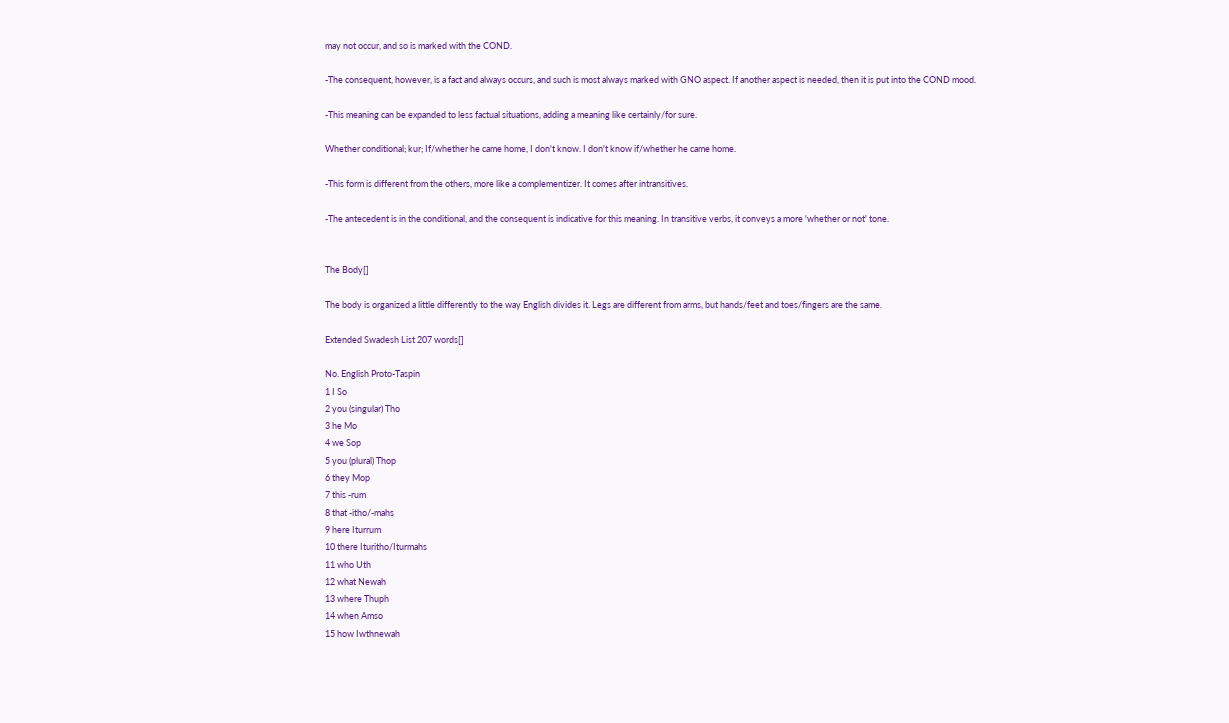may not occur, and so is marked with the COND.

-The consequent, however, is a fact and always occurs, and such is most always marked with GNO aspect. If another aspect is needed, then it is put into the COND mood.

-This meaning can be expanded to less factual situations, adding a meaning like certainly/for sure.

Whether conditional; kur; If/whether he came home, I don't know. I don't know if/whether he came home.

-This form is different from the others, more like a complementizer. It comes after intransitives.

-The antecedent is in the conditional, and the consequent is indicative for this meaning. In transitive verbs, it conveys a more 'whether or not' tone.


The Body[]

The body is organized a little differently to the way English divides it. Legs are different from arms, but hands/feet and toes/fingers are the same.

Extended Swadesh List 207 words[]

No. English Proto-Taspin
1 I So
2 you (singular) Tho
3 he Mo
4 we Sop
5 you (plural) Thop
6 they Mop
7 this -rum
8 that -itho/-mahs
9 here Iturrum
10 there Ituritho/Iturmahs
11 who Uth
12 what Newah
13 where Thuph
14 when Amso
15 how Iwthnewah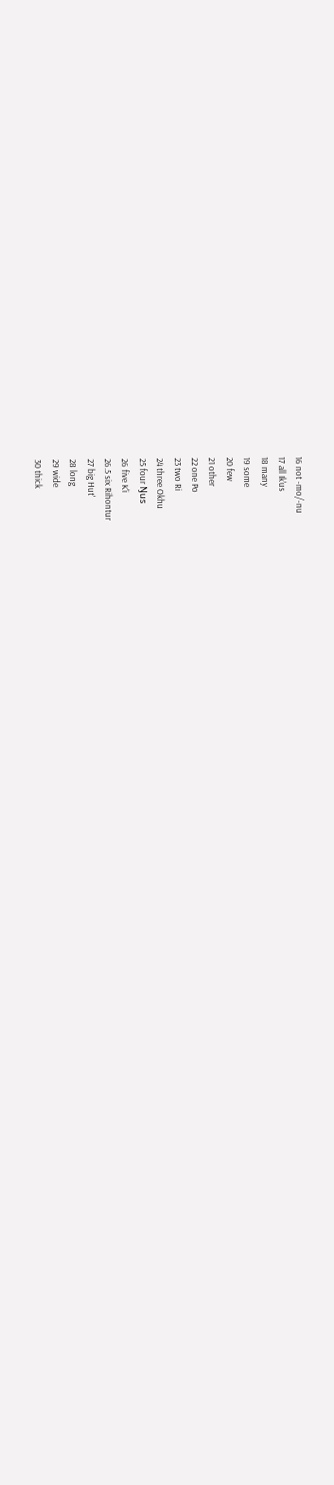16 not -mo/-nu
17 all Ik'us
18 many
19 some
20 few
21 other
22 one Po
23 two Ri
24 three Okhu
25 four Ŋus
26 five K'i
26.5 six Rihontur
27 big Hut'
28 long
29 wide
30 thick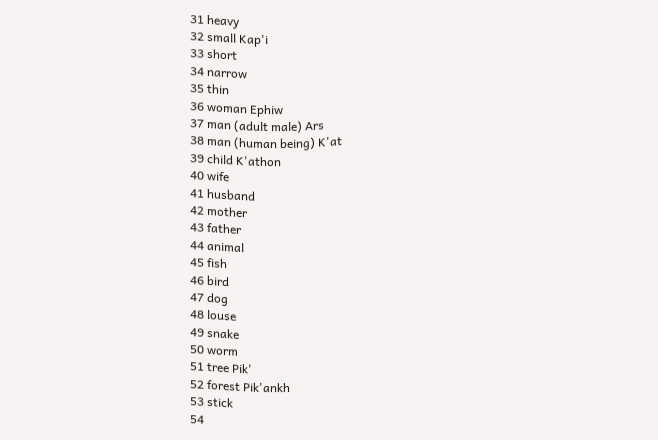31 heavy
32 small Kap'i
33 short
34 narrow
35 thin
36 woman Ephiw
37 man (adult male) Ars
38 man (human being) K'at
39 child K'athon
40 wife
41 husband
42 mother
43 father
44 animal
45 fish
46 bird
47 dog
48 louse
49 snake
50 worm
51 tree Pik'
52 forest Pik'ankh
53 stick
54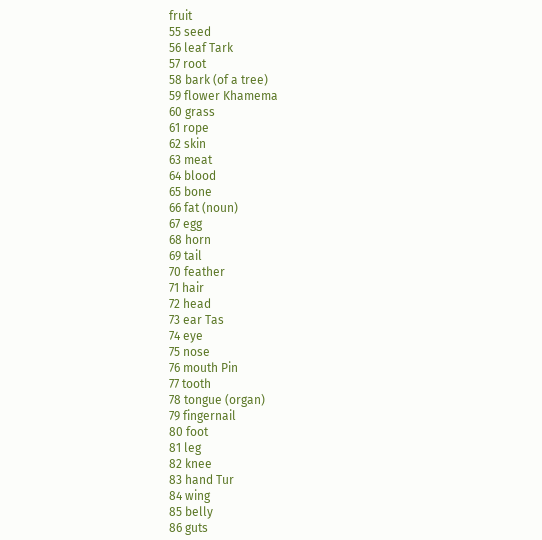fruit
55 seed
56 leaf Tark
57 root
58 bark (of a tree)
59 flower Khamema
60 grass
61 rope
62 skin
63 meat
64 blood
65 bone
66 fat (noun)
67 egg
68 horn
69 tail
70 feather
71 hair
72 head
73 ear Tas
74 eye
75 nose
76 mouth Pin
77 tooth
78 tongue (organ)
79 fingernail
80 foot
81 leg
82 knee
83 hand Tur
84 wing
85 belly
86 guts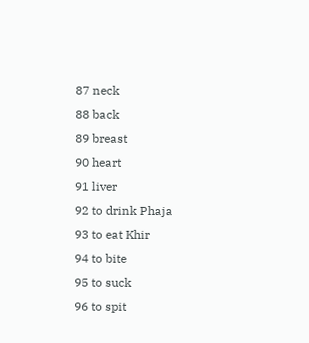87 neck
88 back
89 breast
90 heart
91 liver
92 to drink Phaja
93 to eat Khir
94 to bite
95 to suck
96 to spit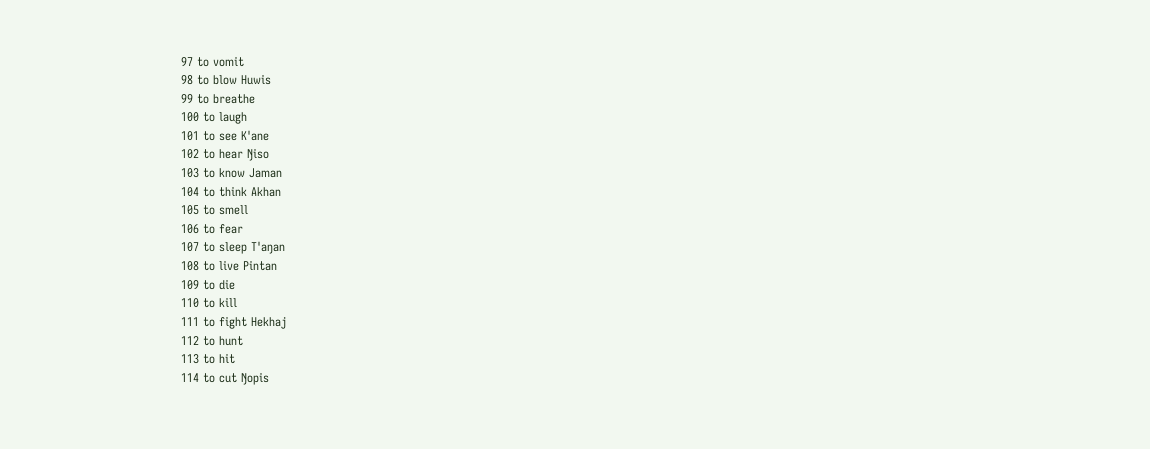97 to vomit
98 to blow Huwis
99 to breathe
100 to laugh
101 to see K'ane
102 to hear Ŋiso
103 to know Jaman
104 to think Akhan
105 to smell
106 to fear
107 to sleep T'aŋan
108 to live Pintan
109 to die
110 to kill
111 to fight Hekhaj
112 to hunt
113 to hit
114 to cut Ŋopis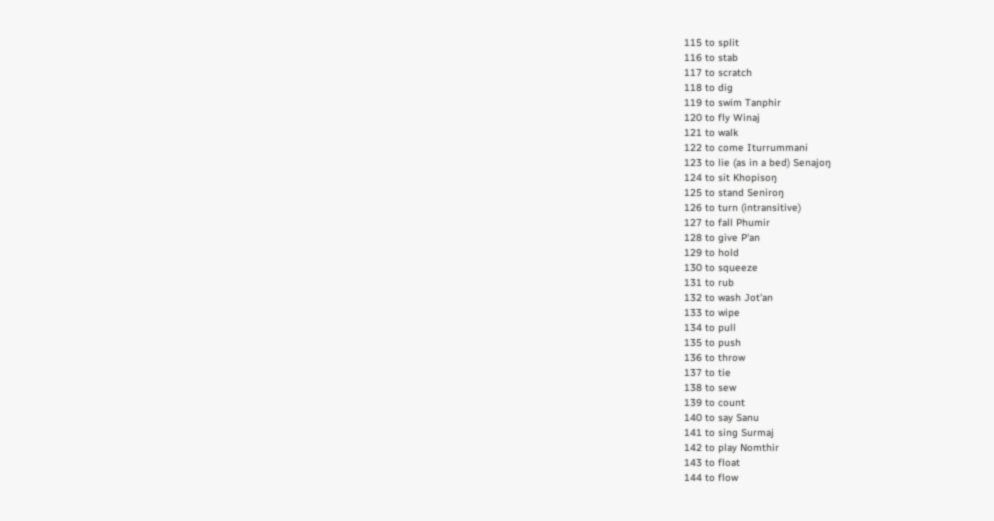115 to split
116 to stab
117 to scratch
118 to dig
119 to swim Tanphir
120 to fly Winaj
121 to walk
122 to come Iturrummani
123 to lie (as in a bed) Senajoŋ
124 to sit Khopisoŋ
125 to stand Seniroŋ
126 to turn (intransitive)
127 to fall Phumir
128 to give P'an
129 to hold
130 to squeeze
131 to rub
132 to wash Jot'an
133 to wipe
134 to pull
135 to push
136 to throw
137 to tie
138 to sew
139 to count
140 to say Sanu
141 to sing Surmaj
142 to play Nomthir
143 to float
144 to flow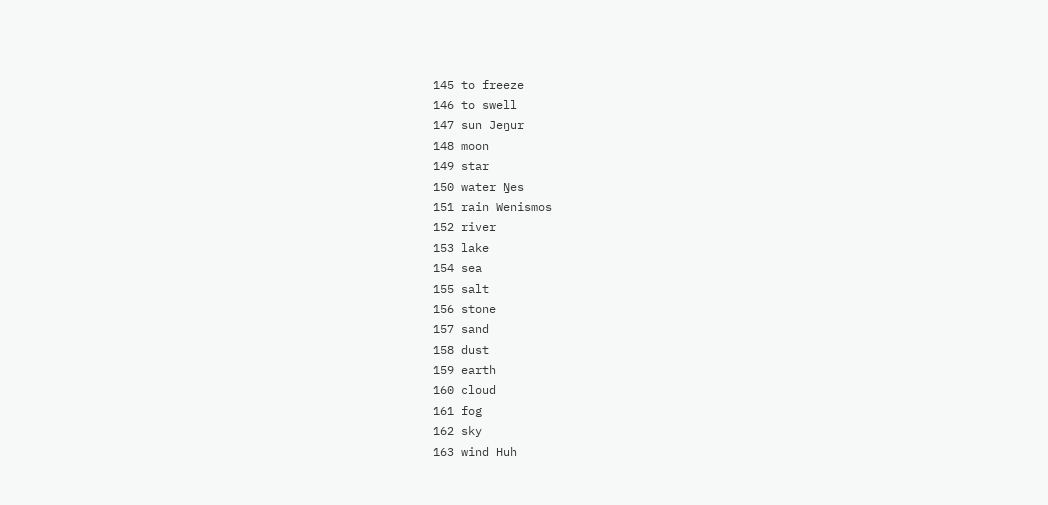145 to freeze
146 to swell
147 sun Jeŋur
148 moon
149 star
150 water Ŋes
151 rain Wenismos
152 river
153 lake
154 sea
155 salt
156 stone
157 sand
158 dust
159 earth
160 cloud
161 fog
162 sky
163 wind Huh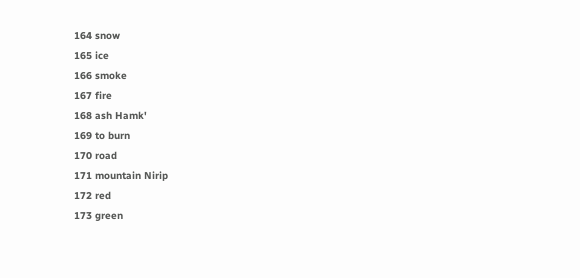164 snow
165 ice
166 smoke
167 fire
168 ash Hamk'
169 to burn
170 road
171 mountain Nirip
172 red
173 green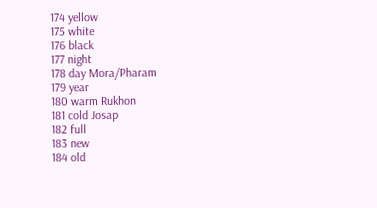174 yellow
175 white
176 black
177 night
178 day Mora/Pharam
179 year
180 warm Rukhon
181 cold Josap
182 full
183 new
184 old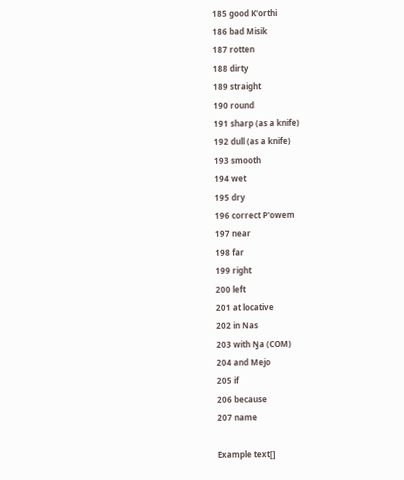185 good K'orthi
186 bad Misik
187 rotten
188 dirty
189 straight
190 round
191 sharp (as a knife)
192 dull (as a knife)
193 smooth
194 wet
195 dry
196 correct P'owem
197 near
198 far
199 right
200 left
201 at locative
202 in Nas
203 with Ŋa (COM)
204 and Mejo
205 if
206 because
207 name

Example text[]